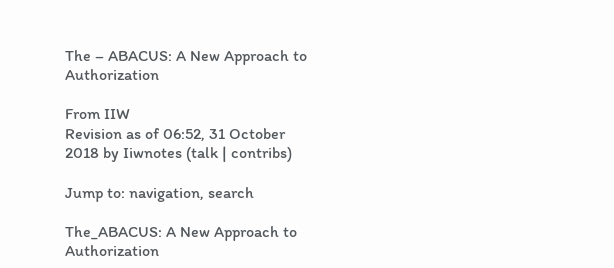The – ABACUS: A New Approach to Authorization

From IIW
Revision as of 06:52, 31 October 2018 by Iiwnotes (talk | contribs)

Jump to: navigation, search

The_ABACUS: A New Approach to Authorization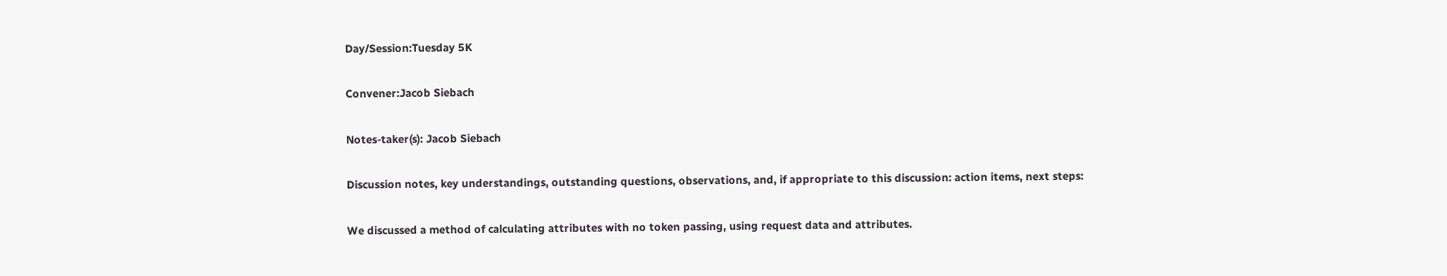Day/Session:Tuesday 5K

Convener:Jacob Siebach

Notes-taker(s): Jacob Siebach

Discussion notes, key understandings, outstanding questions, observations, and, if appropriate to this discussion: action items, next steps:

We discussed a method of calculating attributes with no token passing, using request data and attributes.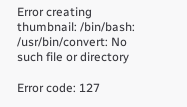Error creating thumbnail: /bin/bash: /usr/bin/convert: No such file or directory

Error code: 127